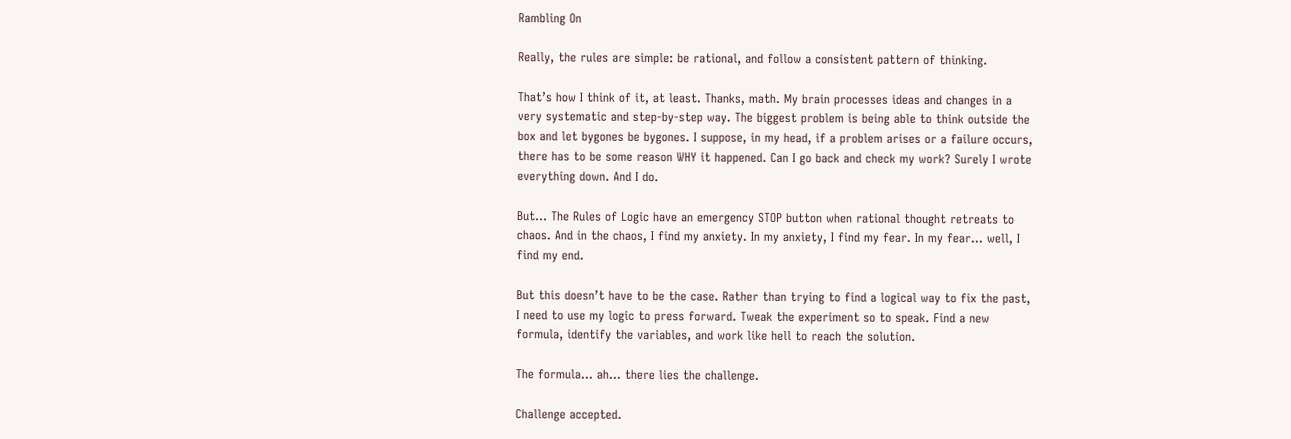Rambling On

Really, the rules are simple: be rational, and follow a consistent pattern of thinking.

That’s how I think of it, at least. Thanks, math. My brain processes ideas and changes in a very systematic and step-by-step way. The biggest problem is being able to think outside the box and let bygones be bygones. I suppose, in my head, if a problem arises or a failure occurs, there has to be some reason WHY it happened. Can I go back and check my work? Surely I wrote everything down. And I do.

But… The Rules of Logic have an emergency STOP button when rational thought retreats to chaos. And in the chaos, I find my anxiety. In my anxiety, I find my fear. In my fear… well, I find my end.

But this doesn’t have to be the case. Rather than trying to find a logical way to fix the past, I need to use my logic to press forward. Tweak the experiment so to speak. Find a new formula, identify the variables, and work like hell to reach the solution.

The formula… ah… there lies the challenge.

Challenge accepted.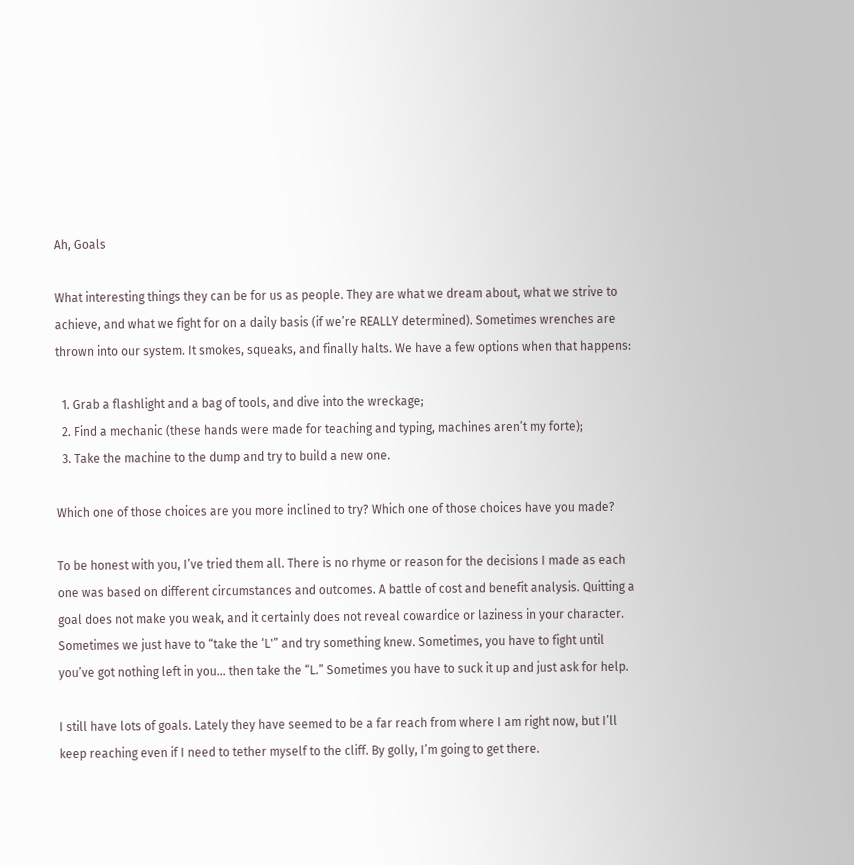Ah, Goals

What interesting things they can be for us as people. They are what we dream about, what we strive to achieve, and what we fight for on a daily basis (if we’re REALLY determined). Sometimes wrenches are thrown into our system. It smokes, squeaks, and finally halts. We have a few options when that happens:

  1. Grab a flashlight and a bag of tools, and dive into the wreckage;
  2. Find a mechanic (these hands were made for teaching and typing, machines aren’t my forte);
  3. Take the machine to the dump and try to build a new one.

Which one of those choices are you more inclined to try? Which one of those choices have you made?

To be honest with you, I’ve tried them all. There is no rhyme or reason for the decisions I made as each one was based on different circumstances and outcomes. A battle of cost and benefit analysis. Quitting a goal does not make you weak, and it certainly does not reveal cowardice or laziness in your character. Sometimes we just have to “take the ‘L'” and try something knew. Sometimes, you have to fight until you’ve got nothing left in you… then take the “L.” Sometimes you have to suck it up and just ask for help.

I still have lots of goals. Lately they have seemed to be a far reach from where I am right now, but I’ll keep reaching even if I need to tether myself to the cliff. By golly, I’m going to get there.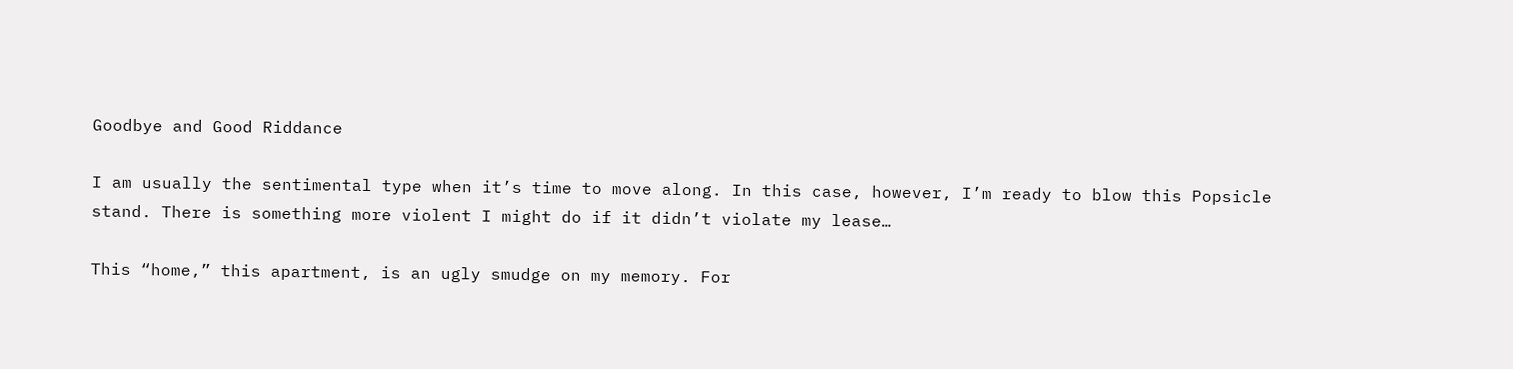Goodbye and Good Riddance

I am usually the sentimental type when it’s time to move along. In this case, however, I’m ready to blow this Popsicle stand. There is something more violent I might do if it didn’t violate my lease…

This “home,” this apartment, is an ugly smudge on my memory. For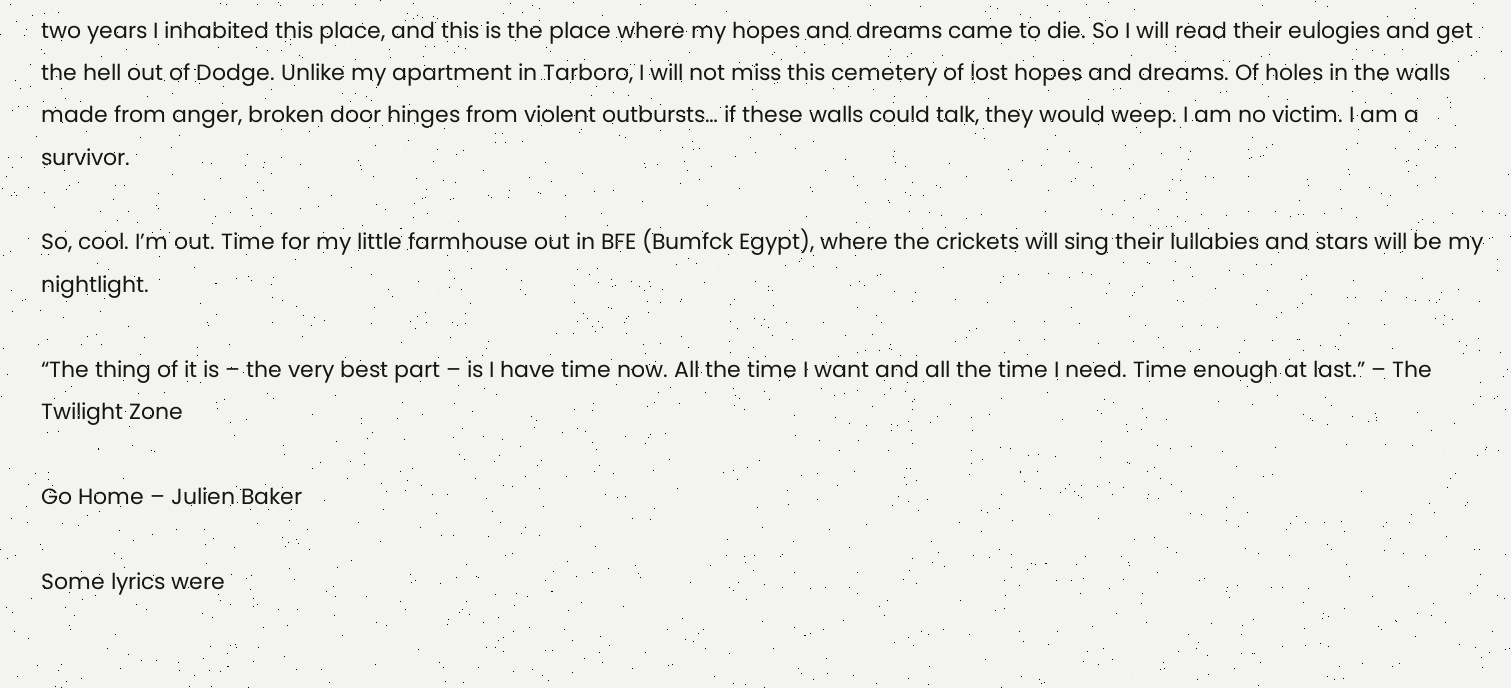two years I inhabited this place, and this is the place where my hopes and dreams came to die. So I will read their eulogies and get the hell out of Dodge. Unlike my apartment in Tarboro, I will not miss this cemetery of lost hopes and dreams. Of holes in the walls made from anger, broken door hinges from violent outbursts… if these walls could talk, they would weep. I am no victim. I am a survivor.

So, cool. I’m out. Time for my little farmhouse out in BFE (Bumfck Egypt), where the crickets will sing their lullabies and stars will be my nightlight.

“The thing of it is – the very best part – is I have time now. All the time I want and all the time I need. Time enough at last.” – The Twilight Zone

Go Home – Julien Baker

Some lyrics were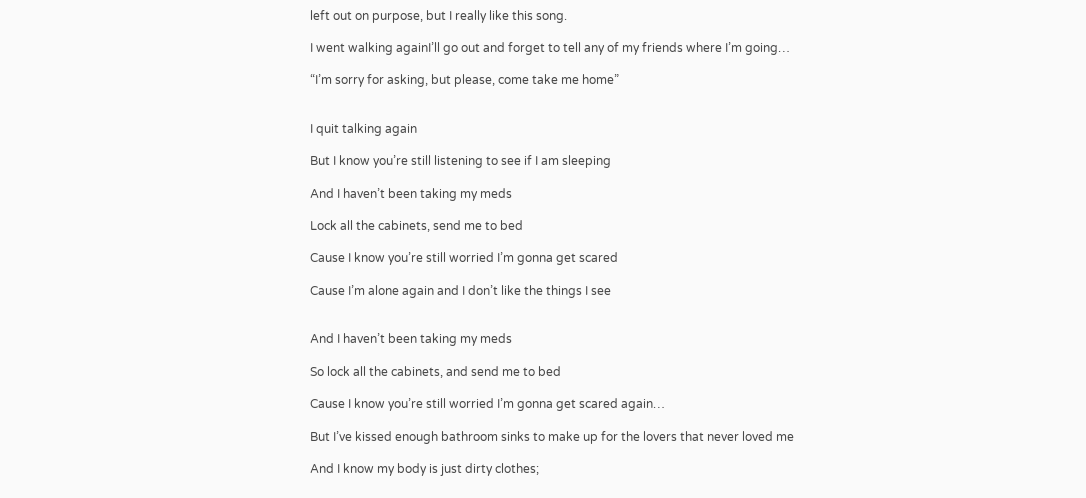left out on purpose, but I really like this song.

I went walking againI’ll go out and forget to tell any of my friends where I’m going…

“I’m sorry for asking, but please, come take me home”


I quit talking again

But I know you’re still listening to see if I am sleeping

And I haven’t been taking my meds

Lock all the cabinets, send me to bed

Cause I know you’re still worried I’m gonna get scared

Cause I’m alone again and I don’t like the things I see


And I haven’t been taking my meds

So lock all the cabinets, and send me to bed

Cause I know you’re still worried I’m gonna get scared again…

But I’ve kissed enough bathroom sinks to make up for the lovers that never loved me

And I know my body is just dirty clothes;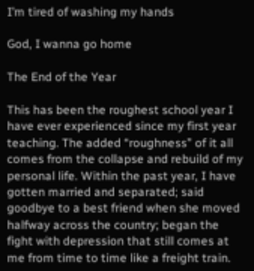I’m tired of washing my hands

God, I wanna go home

The End of the Year

This has been the roughest school year I have ever experienced since my first year teaching. The added “roughness” of it all comes from the collapse and rebuild of my personal life. Within the past year, I have gotten married and separated; said goodbye to a best friend when she moved halfway across the country; began the fight with depression that still comes at me from time to time like a freight train.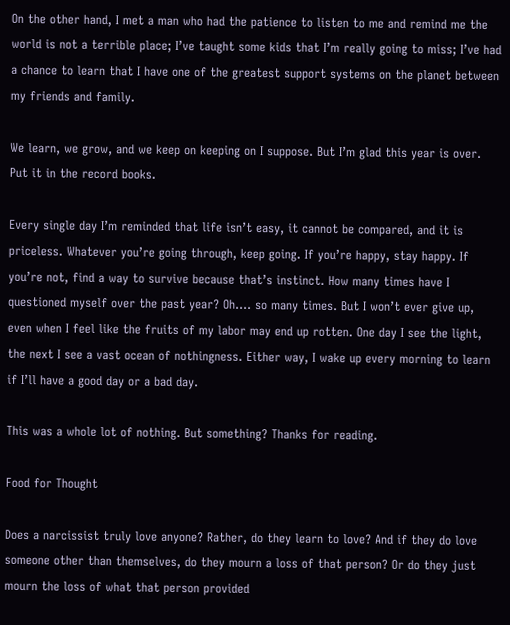On the other hand, I met a man who had the patience to listen to me and remind me the world is not a terrible place; I’ve taught some kids that I’m really going to miss; I’ve had a chance to learn that I have one of the greatest support systems on the planet between my friends and family.

We learn, we grow, and we keep on keeping on I suppose. But I’m glad this year is over. Put it in the record books.

Every single day I’m reminded that life isn’t easy, it cannot be compared, and it is priceless. Whatever you’re going through, keep going. If you’re happy, stay happy. If you’re not, find a way to survive because that’s instinct. How many times have I questioned myself over the past year? Oh…. so many times. But I won’t ever give up, even when I feel like the fruits of my labor may end up rotten. One day I see the light, the next I see a vast ocean of nothingness. Either way, I wake up every morning to learn if I’ll have a good day or a bad day.

This was a whole lot of nothing. But something? Thanks for reading.

Food for Thought

Does a narcissist truly love anyone? Rather, do they learn to love? And if they do love someone other than themselves, do they mourn a loss of that person? Or do they just mourn the loss of what that person provided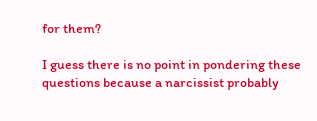for them?

I guess there is no point in pondering these questions because a narcissist probably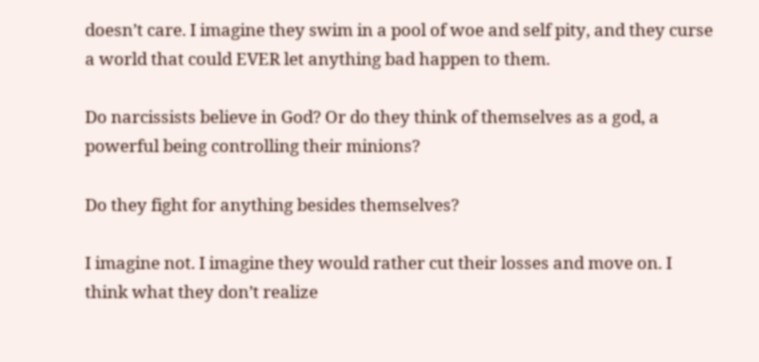doesn’t care. I imagine they swim in a pool of woe and self pity, and they curse a world that could EVER let anything bad happen to them.

Do narcissists believe in God? Or do they think of themselves as a god, a powerful being controlling their minions?

Do they fight for anything besides themselves?

I imagine not. I imagine they would rather cut their losses and move on. I think what they don’t realize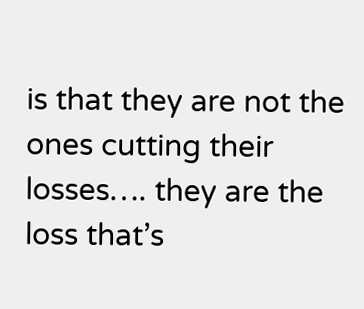is that they are not the ones cutting their losses…. they are the loss that’s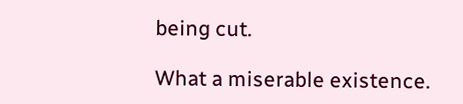being cut.

What a miserable existence.